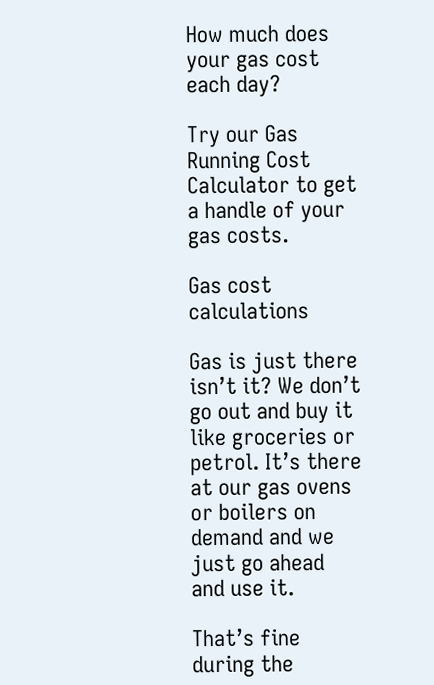How much does your gas cost each day?

Try our Gas Running Cost Calculator to get a handle of your gas costs.

Gas cost calculations

Gas is just there isn’t it? We don’t go out and buy it like groceries or petrol. It’s there at our gas ovens or boilers on demand and we just go ahead and use it.

That’s fine during the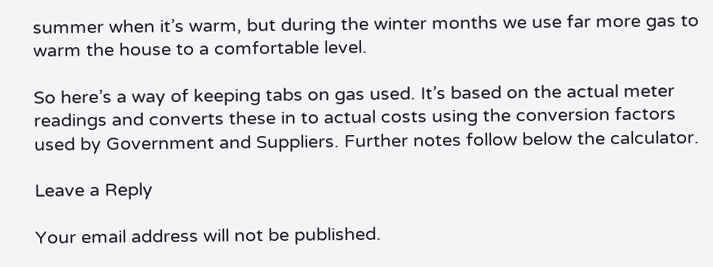summer when it’s warm, but during the winter months we use far more gas to warm the house to a comfortable level.

So here’s a way of keeping tabs on gas used. It’s based on the actual meter readings and converts these in to actual costs using the conversion factors used by Government and Suppliers. Further notes follow below the calculator.

Leave a Reply

Your email address will not be published.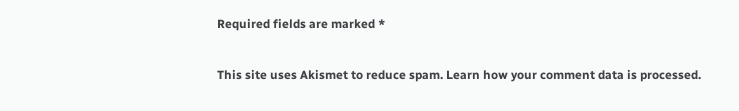Required fields are marked *

This site uses Akismet to reduce spam. Learn how your comment data is processed.